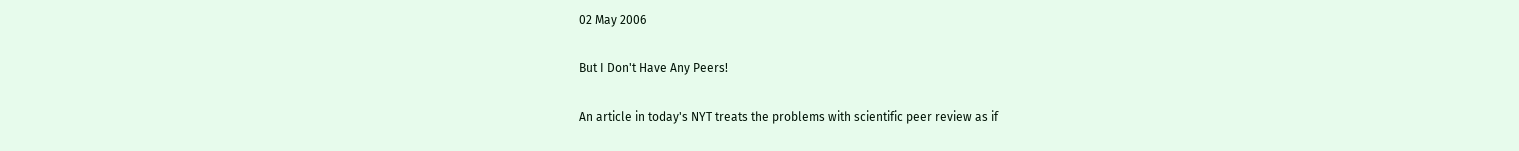02 May 2006

But I Don't Have Any Peers!

An article in today's NYT treats the problems with scientific peer review as if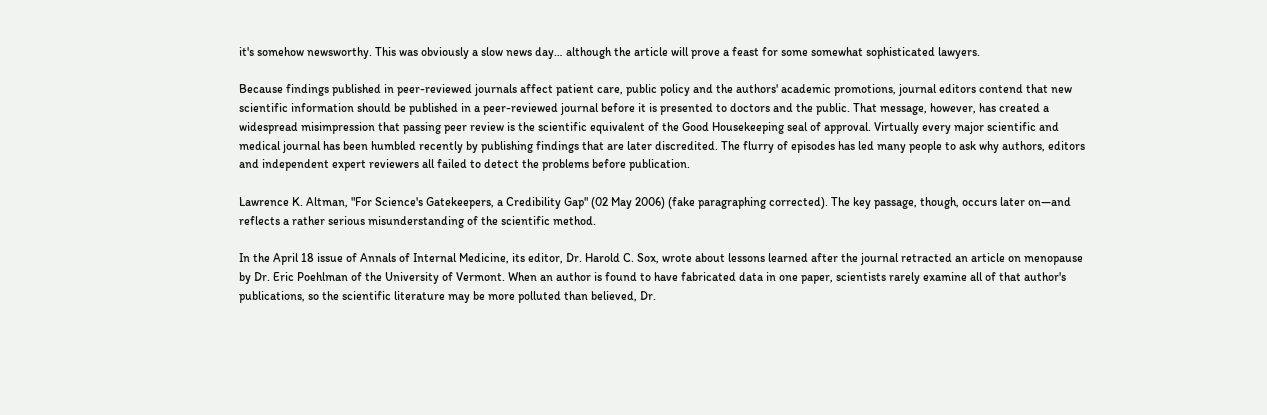it's somehow newsworthy. This was obviously a slow news day… although the article will prove a feast for some somewhat sophisticated lawyers.

Because findings published in peer-reviewed journals affect patient care, public policy and the authors' academic promotions, journal editors contend that new scientific information should be published in a peer-reviewed journal before it is presented to doctors and the public. That message, however, has created a widespread misimpression that passing peer review is the scientific equivalent of the Good Housekeeping seal of approval. Virtually every major scientific and medical journal has been humbled recently by publishing findings that are later discredited. The flurry of episodes has led many people to ask why authors, editors and independent expert reviewers all failed to detect the problems before publication.

Lawrence K. Altman, "For Science's Gatekeepers, a Credibility Gap" (02 May 2006) (fake paragraphing corrected). The key passage, though, occurs later on—and reflects a rather serious misunderstanding of the scientific method.

In the April 18 issue of Annals of Internal Medicine, its editor, Dr. Harold C. Sox, wrote about lessons learned after the journal retracted an article on menopause by Dr. Eric Poehlman of the University of Vermont. When an author is found to have fabricated data in one paper, scientists rarely examine all of that author's publications, so the scientific literature may be more polluted than believed, Dr.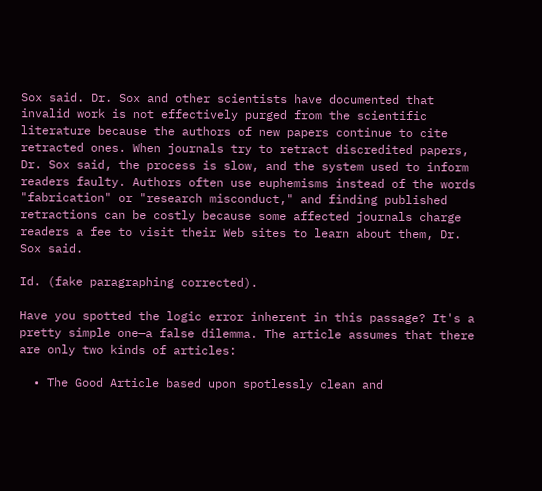Sox said. Dr. Sox and other scientists have documented that invalid work is not effectively purged from the scientific literature because the authors of new papers continue to cite retracted ones. When journals try to retract discredited papers, Dr. Sox said, the process is slow, and the system used to inform readers faulty. Authors often use euphemisms instead of the words "fabrication" or "research misconduct," and finding published retractions can be costly because some affected journals charge readers a fee to visit their Web sites to learn about them, Dr. Sox said.

Id. (fake paragraphing corrected).

Have you spotted the logic error inherent in this passage? It's a pretty simple one—a false dilemma. The article assumes that there are only two kinds of articles:

  • The Good Article based upon spotlessly clean and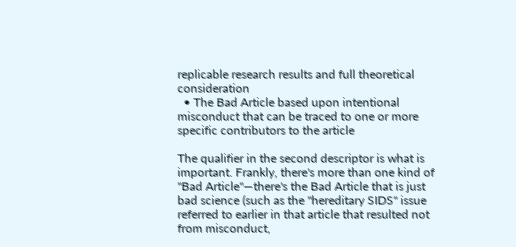replicable research results and full theoretical consideration
  • The Bad Article based upon intentional misconduct that can be traced to one or more specific contributors to the article

The qualifier in the second descriptor is what is important. Frankly, there's more than one kind of "Bad Article"—there's the Bad Article that is just bad science (such as the "hereditary SIDS" issue referred to earlier in that article that resulted not from misconduct,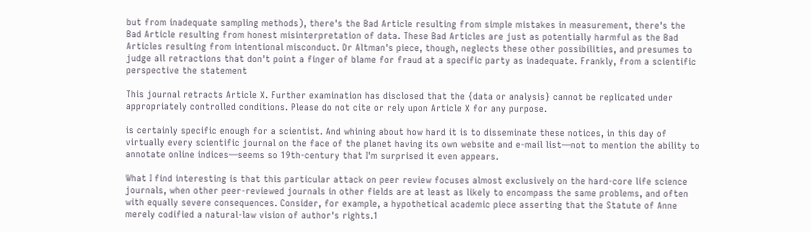but from inadequate sampling methods), there's the Bad Article resulting from simple mistakes in measurement, there's the Bad Article resulting from honest misinterpretation of data. These Bad Articles are just as potentially harmful as the Bad Articles resulting from intentional misconduct. Dr Altman's piece, though, neglects these other possibilities, and presumes to judge all retractions that don't point a finger of blame for fraud at a specific party as inadequate. Frankly, from a scientific perspective the statement

This journal retracts Article X. Further examination has disclosed that the {data or analysis} cannot be replicated under appropriately controlled conditions. Please do not cite or rely upon Article X for any purpose.

is certainly specific enough for a scientist. And whining about how hard it is to disseminate these notices, in this day of virtually every scientific journal on the face of the planet having its own website and e-mail list—not to mention the ability to annotate online indices—seems so 19th-century that I'm surprised it even appears.

What I find interesting is that this particular attack on peer review focuses almost exclusively on the hard-core life science journals, when other peer-reviewed journals in other fields are at least as likely to encompass the same problems, and often with equally severe consequences. Consider, for example, a hypothetical academic piece asserting that the Statute of Anne merely codified a natural-law vision of author's rights.1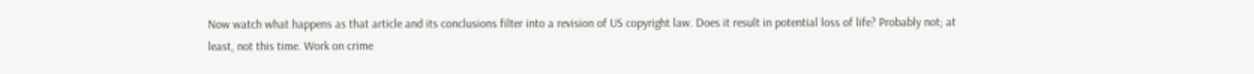Now watch what happens as that article and its conclusions filter into a revision of US copyright law. Does it result in potential loss of life? Probably not; at least, not this time. Work on crime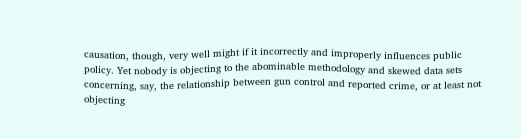causation, though, very well might if it incorrectly and improperly influences public policy. Yet nobody is objecting to the abominable methodology and skewed data sets concerning, say, the relationship between gun control and reported crime, or at least not objecting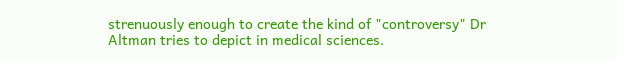strenuously enough to create the kind of "controversy" Dr Altman tries to depict in medical sciences.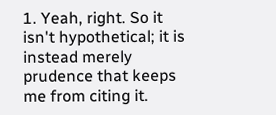1. Yeah, right. So it isn't hypothetical; it is instead merely prudence that keeps me from citing it.